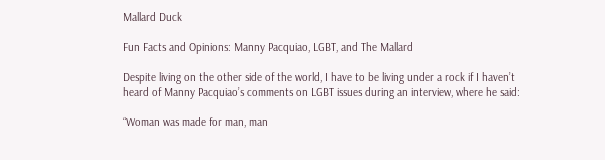Mallard Duck

Fun Facts and Opinions: Manny Pacquiao, LGBT, and The Mallard

Despite living on the other side of the world, I have to be living under a rock if I haven’t heard of Manny Pacquiao’s comments on LGBT issues during an interview, where he said:

“Woman was made for man, man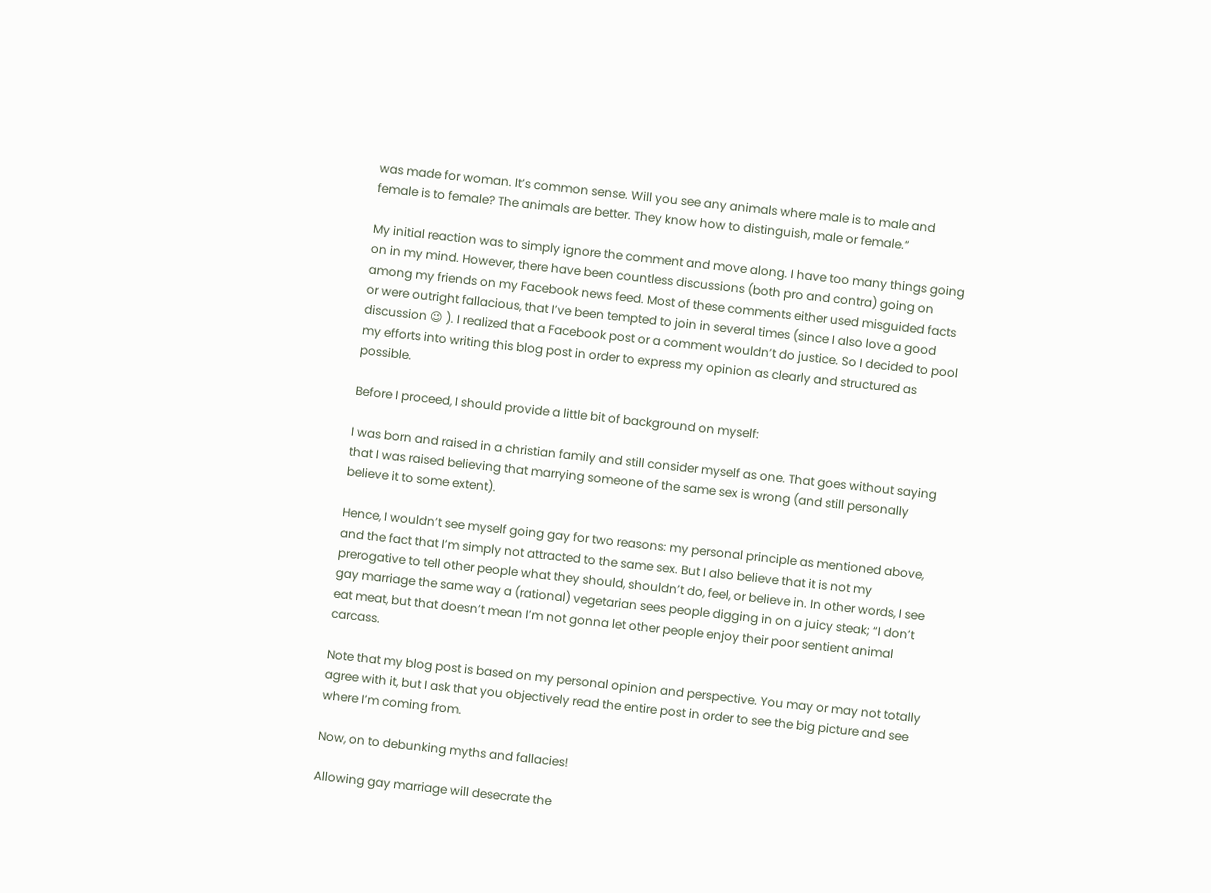was made for woman. It’s common sense. Will you see any animals where male is to male and female is to female? The animals are better. They know how to distinguish, male or female.”

My initial reaction was to simply ignore the comment and move along. I have too many things going on in my mind. However, there have been countless discussions (both pro and contra) going on among my friends on my Facebook news feed. Most of these comments either used misguided facts or were outright fallacious, that I’ve been tempted to join in several times (since I also love a good discussion 😉 ). I realized that a Facebook post or a comment wouldn’t do justice. So I decided to pool my efforts into writing this blog post in order to express my opinion as clearly and structured as possible.

Before I proceed, I should provide a little bit of background on myself:

I was born and raised in a christian family and still consider myself as one. That goes without saying that I was raised believing that marrying someone of the same sex is wrong (and still personally believe it to some extent).

Hence, I wouldn’t see myself going gay for two reasons: my personal principle as mentioned above, and the fact that I’m simply not attracted to the same sex. But I also believe that it is not my prerogative to tell other people what they should, shouldn’t do, feel, or believe in. In other words, I see gay marriage the same way a (rational) vegetarian sees people digging in on a juicy steak; “I don’t eat meat, but that doesn’t mean I’m not gonna let other people enjoy their poor sentient animal carcass.

Note that my blog post is based on my personal opinion and perspective. You may or may not totally agree with it, but I ask that you objectively read the entire post in order to see the big picture and see where I’m coming from.

Now, on to debunking myths and fallacies!

Allowing gay marriage will desecrate the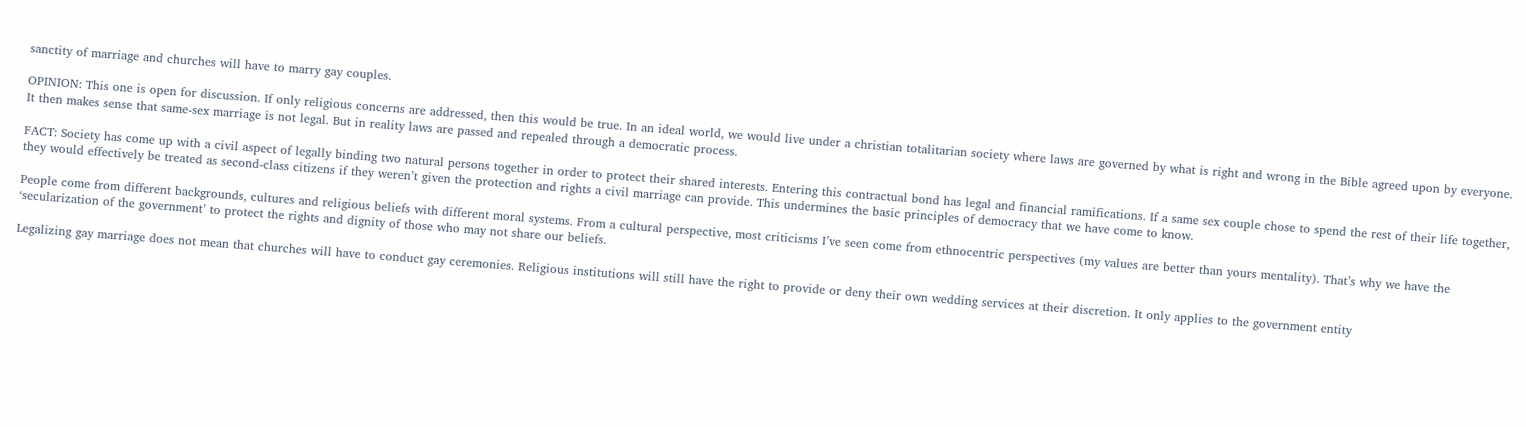sanctity of marriage and churches will have to marry gay couples.

OPINION: This one is open for discussion. If only religious concerns are addressed, then this would be true. In an ideal world, we would live under a christian totalitarian society where laws are governed by what is right and wrong in the Bible agreed upon by everyone. It then makes sense that same-sex marriage is not legal. But in reality laws are passed and repealed through a democratic process.

FACT: Society has come up with a civil aspect of legally binding two natural persons together in order to protect their shared interests. Entering this contractual bond has legal and financial ramifications. If a same sex couple chose to spend the rest of their life together, they would effectively be treated as second-class citizens if they weren’t given the protection and rights a civil marriage can provide. This undermines the basic principles of democracy that we have come to know.

People come from different backgrounds, cultures and religious beliefs with different moral systems. From a cultural perspective, most criticisms I’ve seen come from ethnocentric perspectives (my values are better than yours mentality). That’s why we have the ‘secularization of the government’ to protect the rights and dignity of those who may not share our beliefs.

Legalizing gay marriage does not mean that churches will have to conduct gay ceremonies. Religious institutions will still have the right to provide or deny their own wedding services at their discretion. It only applies to the government entity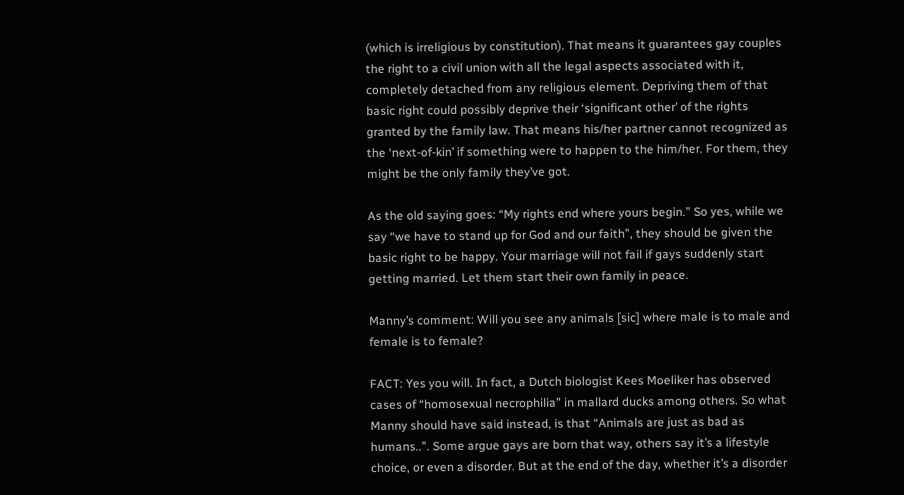(which is irreligious by constitution). That means it guarantees gay couples the right to a civil union with all the legal aspects associated with it, completely detached from any religious element. Depriving them of that basic right could possibly deprive their ‘significant other’ of the rights granted by the family law. That means his/her partner cannot recognized as the ‘next-of-kin’ if something were to happen to the him/her. For them, they might be the only family they’ve got.

As the old saying goes: “My rights end where yours begin.” So yes, while we say “we have to stand up for God and our faith”, they should be given the basic right to be happy. Your marriage will not fail if gays suddenly start getting married. Let them start their own family in peace.

Manny’s comment: Will you see any animals [sic] where male is to male and female is to female?

FACT: Yes you will. In fact, a Dutch biologist Kees Moeliker has observed cases of “homosexual necrophilia” in mallard ducks among others. So what Manny should have said instead, is that “Animals are just as bad as humans..”. Some argue gays are born that way, others say it’s a lifestyle choice, or even a disorder. But at the end of the day, whether it’s a disorder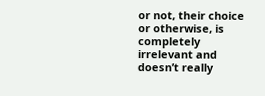or not, their choice or otherwise, is completely irrelevant and doesn’t really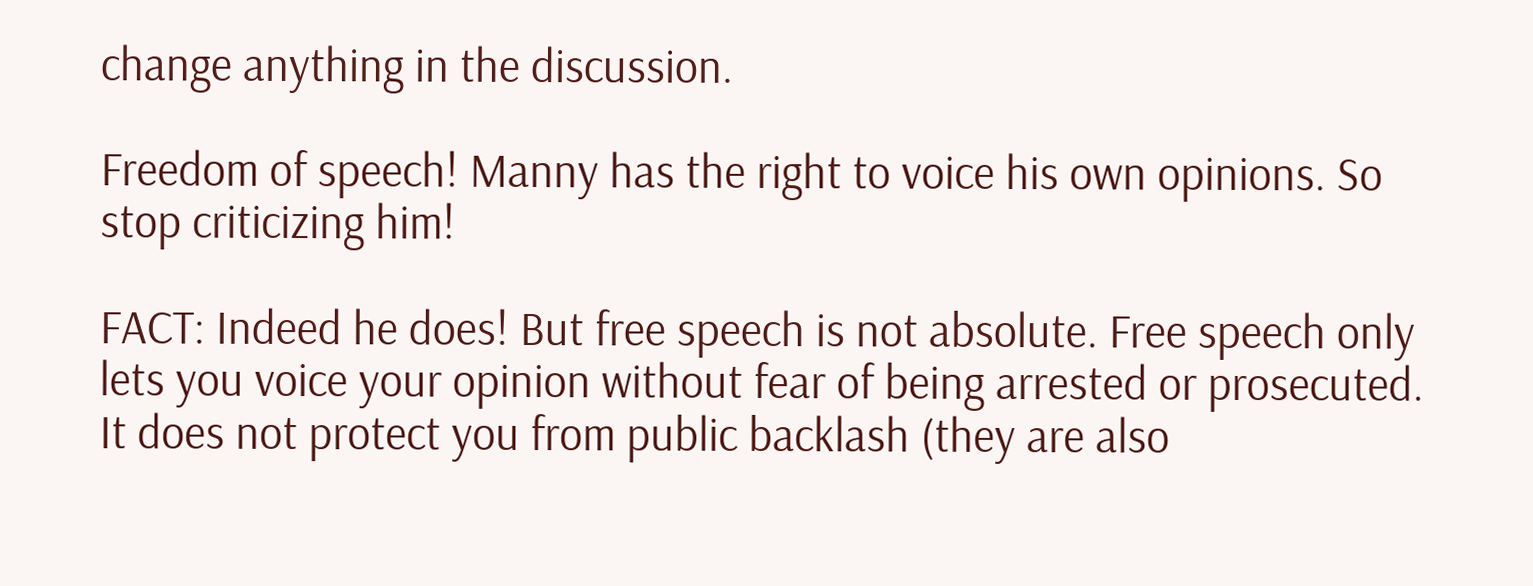change anything in the discussion.

Freedom of speech! Manny has the right to voice his own opinions. So stop criticizing him!

FACT: Indeed he does! But free speech is not absolute. Free speech only lets you voice your opinion without fear of being arrested or prosecuted. It does not protect you from public backlash (they are also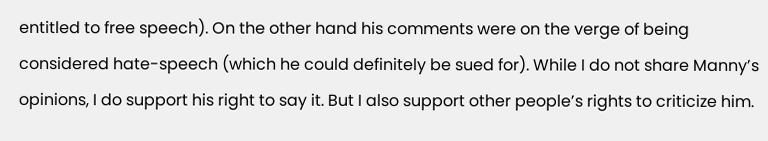entitled to free speech). On the other hand his comments were on the verge of being considered hate-speech (which he could definitely be sued for). While I do not share Manny’s opinions, I do support his right to say it. But I also support other people’s rights to criticize him.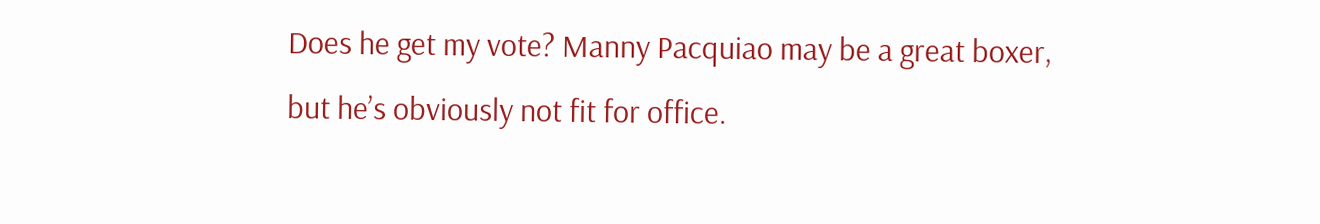Does he get my vote? Manny Pacquiao may be a great boxer, but he’s obviously not fit for office.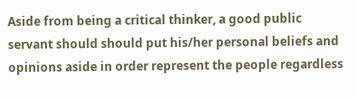Aside from being a critical thinker, a good public servant should should put his/her personal beliefs and opinions aside in order represent the people regardless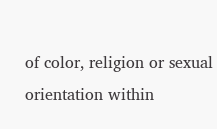of color, religion or sexual orientation within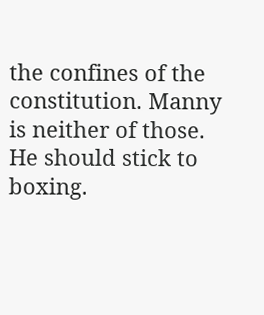the confines of the constitution. Manny is neither of those. He should stick to boxing.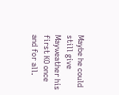Maybe he could still give Mayweather his first KO once and for all.